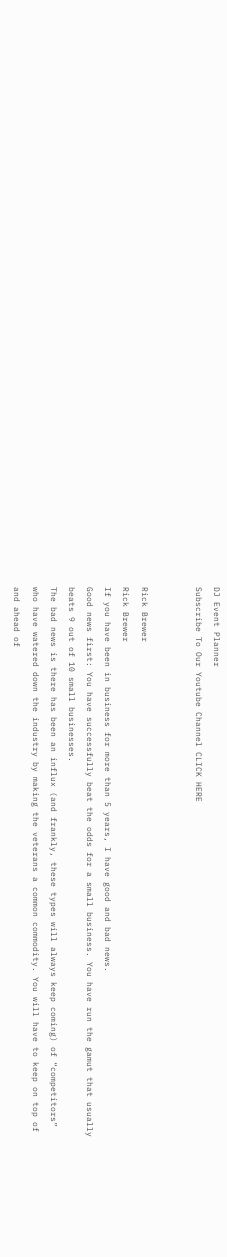DJ Event Planner
Subscribe To Our Youtube Channel CLICK HERE


Rick Brewer
Rick Brewer
If you have been in business for more than 5 years, I have good and bad news.
Good news first: You have successfully beat the odds for a small business. You have run the gamut that usually beats 9 out of 10 small businesses.
The bad news is there has been an influx (and frankly, these types will always keep coming) of “competitors” who have watered down the industry by making the veterans a common commodity. You will have to keep on top of and ahead of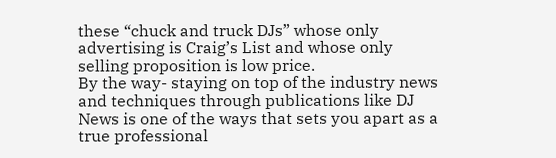these “chuck and truck DJs” whose only advertising is Craig’s List and whose only selling proposition is low price.
By the way- staying on top of the industry news and techniques through publications like DJ News is one of the ways that sets you apart as a true professional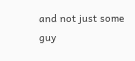and not just some guy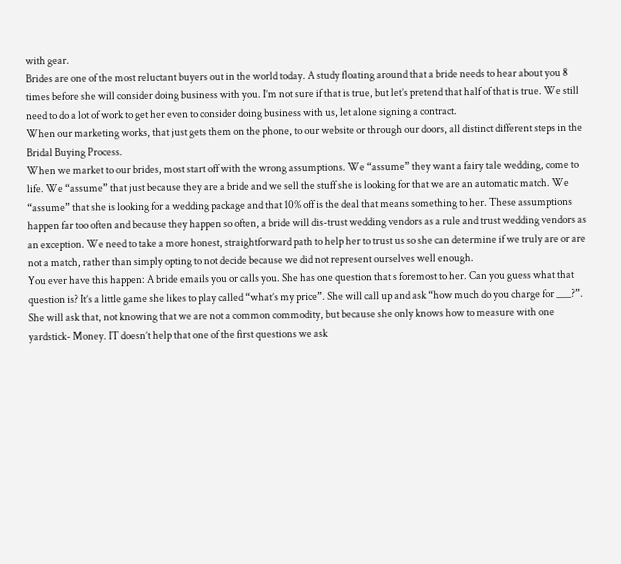with gear.
Brides are one of the most reluctant buyers out in the world today. A study floating around that a bride needs to hear about you 8 times before she will consider doing business with you. I’m not sure if that is true, but let’s pretend that half of that is true. We still need to do a lot of work to get her even to consider doing business with us, let alone signing a contract.
When our marketing works, that just gets them on the phone, to our website or through our doors, all distinct different steps in the Bridal Buying Process.
When we market to our brides, most start off with the wrong assumptions. We “assume” they want a fairy tale wedding, come to life. We “assume” that just because they are a bride and we sell the stuff she is looking for that we are an automatic match. We “assume” that she is looking for a wedding package and that 10% off is the deal that means something to her. These assumptions happen far too often and because they happen so often, a bride will dis-trust wedding vendors as a rule and trust wedding vendors as an exception. We need to take a more honest, straightforward path to help her to trust us so she can determine if we truly are or are not a match, rather than simply opting to not decide because we did not represent ourselves well enough.
You ever have this happen: A bride emails you or calls you. She has one question that s foremost to her. Can you guess what that question is? It’s a little game she likes to play called “what’s my price”. She will call up and ask “how much do you charge for ___?”. She will ask that, not knowing that we are not a common commodity, but because she only knows how to measure with one yardstick- Money. IT doesn’t help that one of the first questions we ask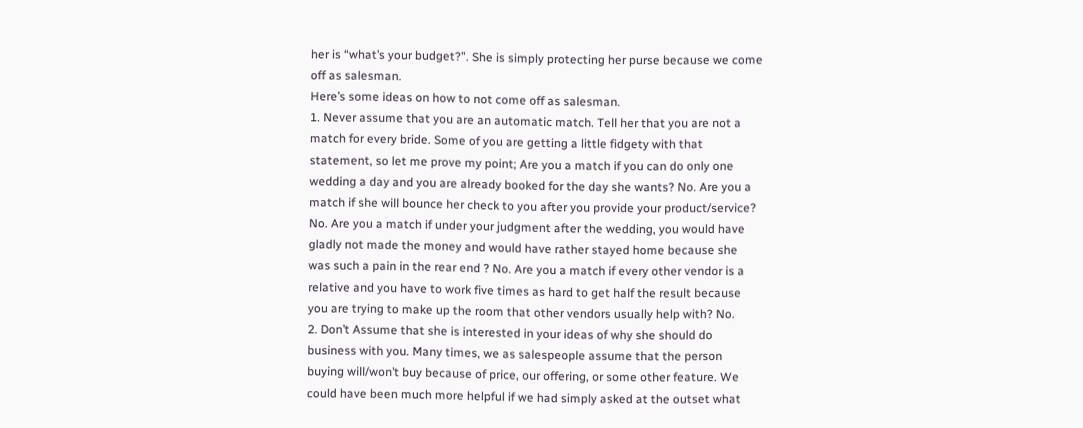her is “what’s your budget?”. She is simply protecting her purse because we come off as salesman.
Here’s some ideas on how to not come off as salesman.
1. Never assume that you are an automatic match. Tell her that you are not a match for every bride. Some of you are getting a little fidgety with that statement, so let me prove my point; Are you a match if you can do only one wedding a day and you are already booked for the day she wants? No. Are you a match if she will bounce her check to you after you provide your product/service? No. Are you a match if under your judgment after the wedding, you would have gladly not made the money and would have rather stayed home because she was such a pain in the rear end ? No. Are you a match if every other vendor is a relative and you have to work five times as hard to get half the result because you are trying to make up the room that other vendors usually help with? No.
2. Don’t Assume that she is interested in your ideas of why she should do business with you. Many times, we as salespeople assume that the person buying will/won’t buy because of price, our offering, or some other feature. We could have been much more helpful if we had simply asked at the outset what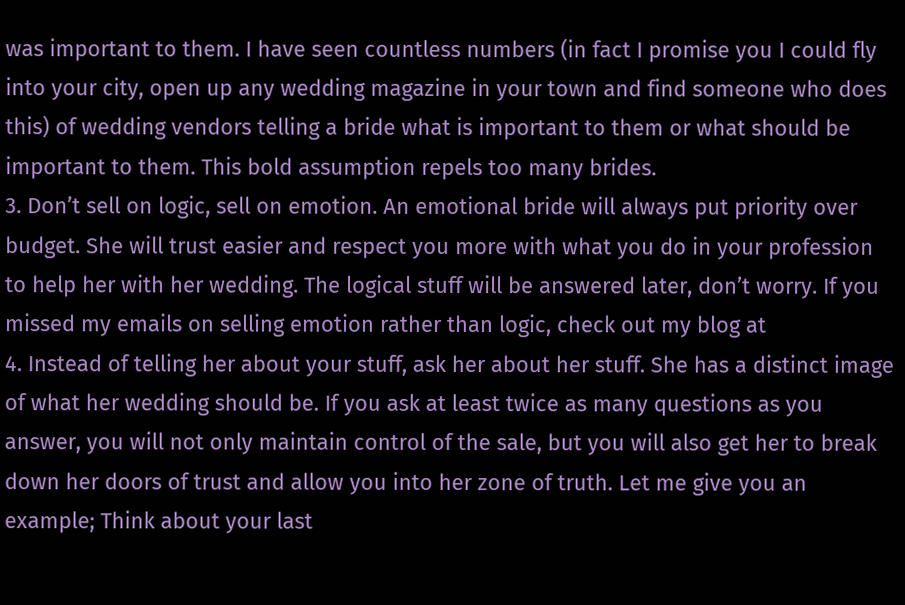was important to them. I have seen countless numbers (in fact I promise you I could fly into your city, open up any wedding magazine in your town and find someone who does this) of wedding vendors telling a bride what is important to them or what should be important to them. This bold assumption repels too many brides.
3. Don’t sell on logic, sell on emotion. An emotional bride will always put priority over budget. She will trust easier and respect you more with what you do in your profession to help her with her wedding. The logical stuff will be answered later, don’t worry. If you missed my emails on selling emotion rather than logic, check out my blog at
4. Instead of telling her about your stuff, ask her about her stuff. She has a distinct image of what her wedding should be. If you ask at least twice as many questions as you answer, you will not only maintain control of the sale, but you will also get her to break down her doors of trust and allow you into her zone of truth. Let me give you an example; Think about your last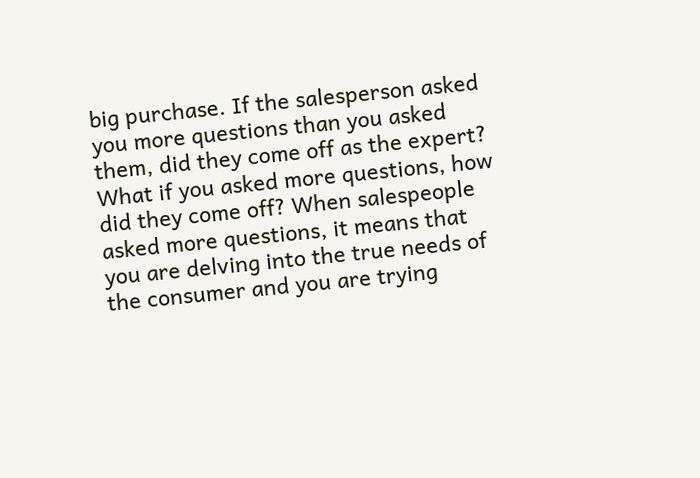big purchase. If the salesperson asked you more questions than you asked them, did they come off as the expert? What if you asked more questions, how did they come off? When salespeople asked more questions, it means that you are delving into the true needs of the consumer and you are trying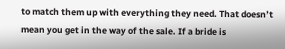to match them up with everything they need. That doesn’t mean you get in the way of the sale. If a bride is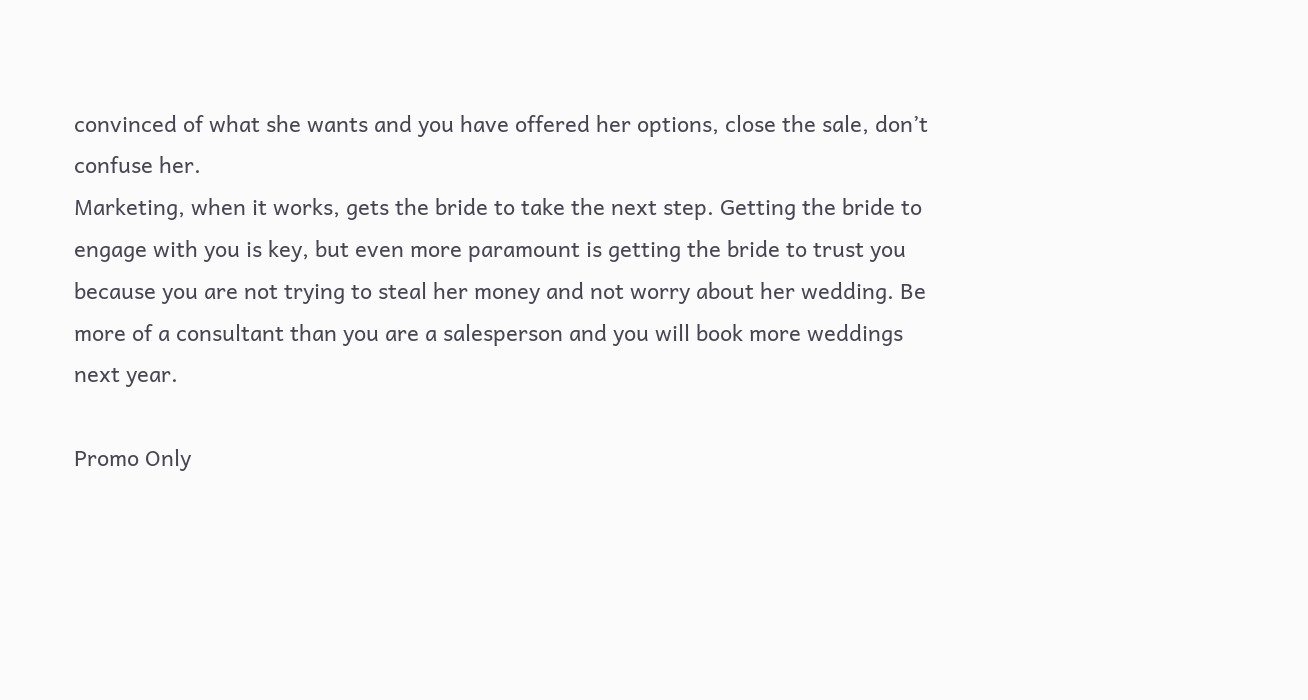convinced of what she wants and you have offered her options, close the sale, don’t confuse her.
Marketing, when it works, gets the bride to take the next step. Getting the bride to engage with you is key, but even more paramount is getting the bride to trust you because you are not trying to steal her money and not worry about her wedding. Be more of a consultant than you are a salesperson and you will book more weddings next year.

Promo Only